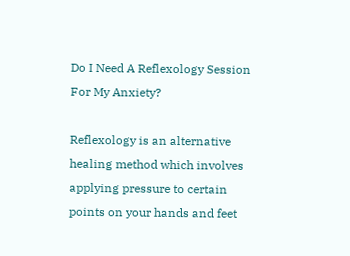Do I Need A Reflexology Session For My Anxiety?

Reflexology is an alternative healing method which involves applying pressure to certain points on your hands and feet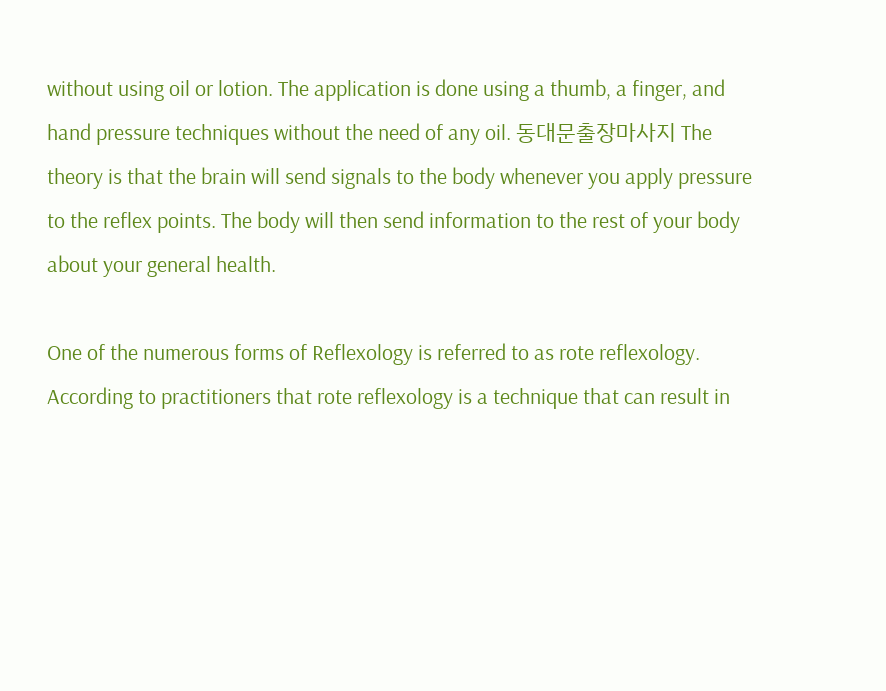without using oil or lotion. The application is done using a thumb, a finger, and hand pressure techniques without the need of any oil. 동대문출장마사지 The theory is that the brain will send signals to the body whenever you apply pressure to the reflex points. The body will then send information to the rest of your body about your general health.

One of the numerous forms of Reflexology is referred to as rote reflexology. According to practitioners that rote reflexology is a technique that can result in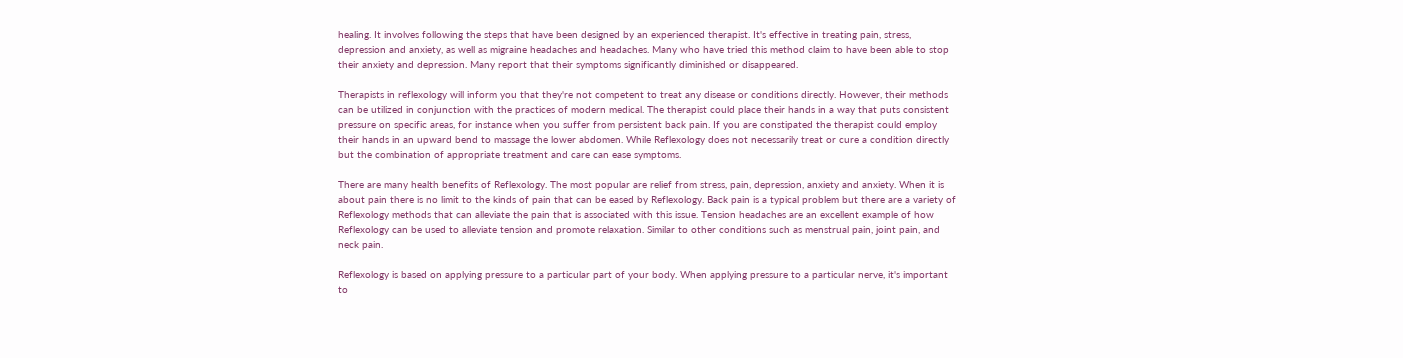healing. It involves following the steps that have been designed by an experienced therapist. It's effective in treating pain, stress, depression and anxiety, as well as migraine headaches and headaches. Many who have tried this method claim to have been able to stop their anxiety and depression. Many report that their symptoms significantly diminished or disappeared.

Therapists in reflexology will inform you that they're not competent to treat any disease or conditions directly. However, their methods can be utilized in conjunction with the practices of modern medical. The therapist could place their hands in a way that puts consistent pressure on specific areas, for instance when you suffer from persistent back pain. If you are constipated the therapist could employ their hands in an upward bend to massage the lower abdomen. While Reflexology does not necessarily treat or cure a condition directly but the combination of appropriate treatment and care can ease symptoms.

There are many health benefits of Reflexology. The most popular are relief from stress, pain, depression, anxiety and anxiety. When it is about pain there is no limit to the kinds of pain that can be eased by Reflexology. Back pain is a typical problem but there are a variety of Reflexology methods that can alleviate the pain that is associated with this issue. Tension headaches are an excellent example of how Reflexology can be used to alleviate tension and promote relaxation. Similar to other conditions such as menstrual pain, joint pain, and neck pain.

Reflexology is based on applying pressure to a particular part of your body. When applying pressure to a particular nerve, it's important to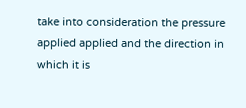take into consideration the pressure applied applied and the direction in which it is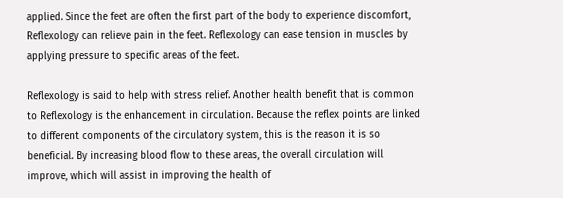applied. Since the feet are often the first part of the body to experience discomfort, Reflexology can relieve pain in the feet. Reflexology can ease tension in muscles by applying pressure to specific areas of the feet.

Reflexology is said to help with stress relief. Another health benefit that is common to Reflexology is the enhancement in circulation. Because the reflex points are linked to different components of the circulatory system, this is the reason it is so beneficial. By increasing blood flow to these areas, the overall circulation will improve, which will assist in improving the health of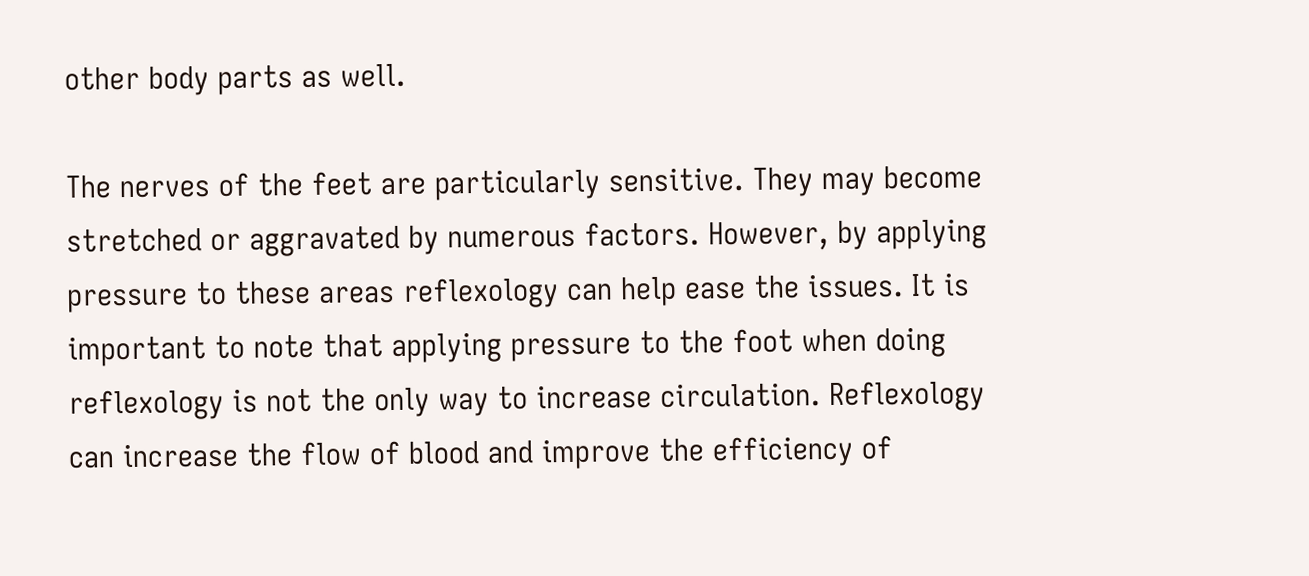other body parts as well.

The nerves of the feet are particularly sensitive. They may become stretched or aggravated by numerous factors. However, by applying pressure to these areas reflexology can help ease the issues. It is important to note that applying pressure to the foot when doing reflexology is not the only way to increase circulation. Reflexology can increase the flow of blood and improve the efficiency of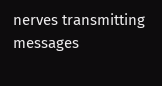nerves transmitting messages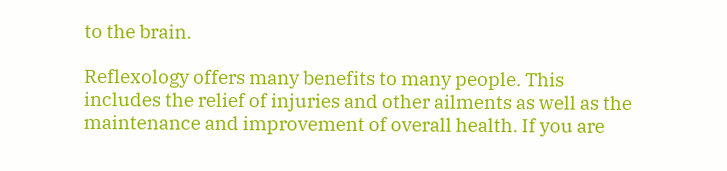to the brain.

Reflexology offers many benefits to many people. This includes the relief of injuries and other ailments as well as the maintenance and improvement of overall health. If you are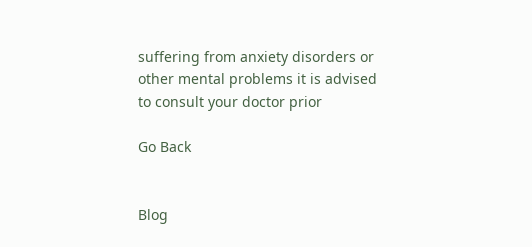suffering from anxiety disorders or other mental problems it is advised to consult your doctor prior

Go Back


Blog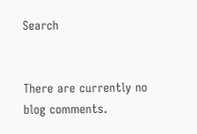Search


There are currently no blog comments.